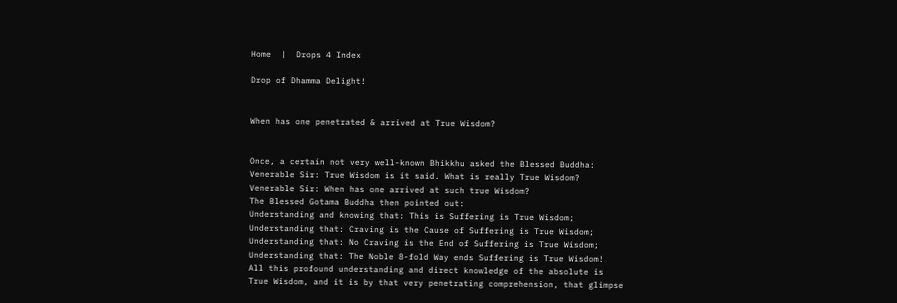Home  |  Drops 4 Index

Drop of Dhamma Delight!


When has one penetrated & arrived at True Wisdom?


Once, a certain not very well-known Bhikkhu asked the Blessed Buddha:
Venerable Sir: True Wisdom is it said. What is really True Wisdom?
Venerable Sir: When has one arrived at such true Wisdom?
The Blessed Gotama Buddha then pointed out:
Understanding and knowing that: This is Suffering is True Wisdom;
Understanding that: Craving is the Cause of Suffering is True Wisdom;
Understanding that: No Craving is the End of Suffering is True Wisdom;
Understanding that: The Noble 8-fold Way ends Suffering is True Wisdom!
All this profound understanding and direct knowledge of the absolute is
True Wisdom, and it is by that very penetrating comprehension, that glimpse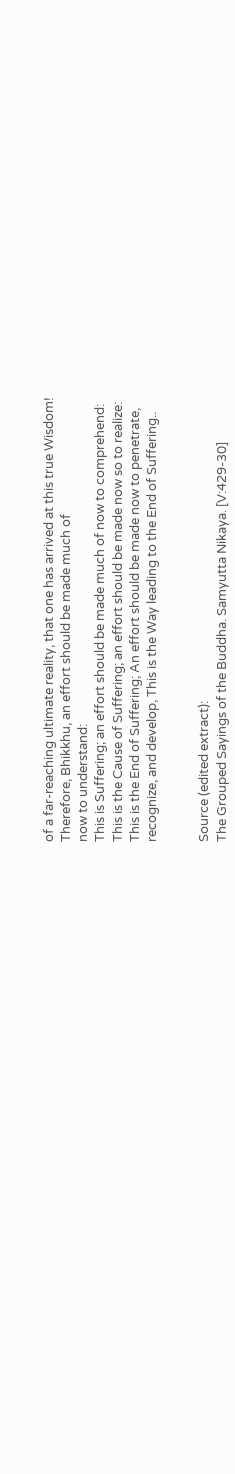of a far-reaching ultimate reality, that one has arrived at this true Wisdom!
Therefore, Bhikkhu, an effort should be made much of
now to understand:
This is Suffering; an effort should be made much of now to comprehend:
This is the Cause of Suffering; an effort should be made now so to realize:
This is the End of Suffering; An effort should be made now to penetrate,
recognize, and develop, This is the Way leading to the End of Suffering..


Source (edited extract):
The Grouped Sayings of the Buddha. Samyutta Nikaya. [V:429-30]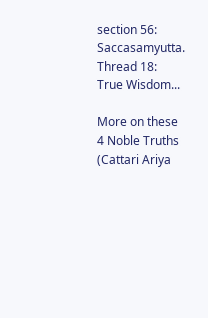section 56: Saccasamyutta. Thread 18: True Wisdom...

More on these 4 Noble Truths (Cattari Ariya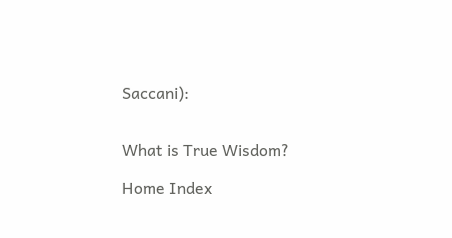Saccani):


What is True Wisdom?

Home Index